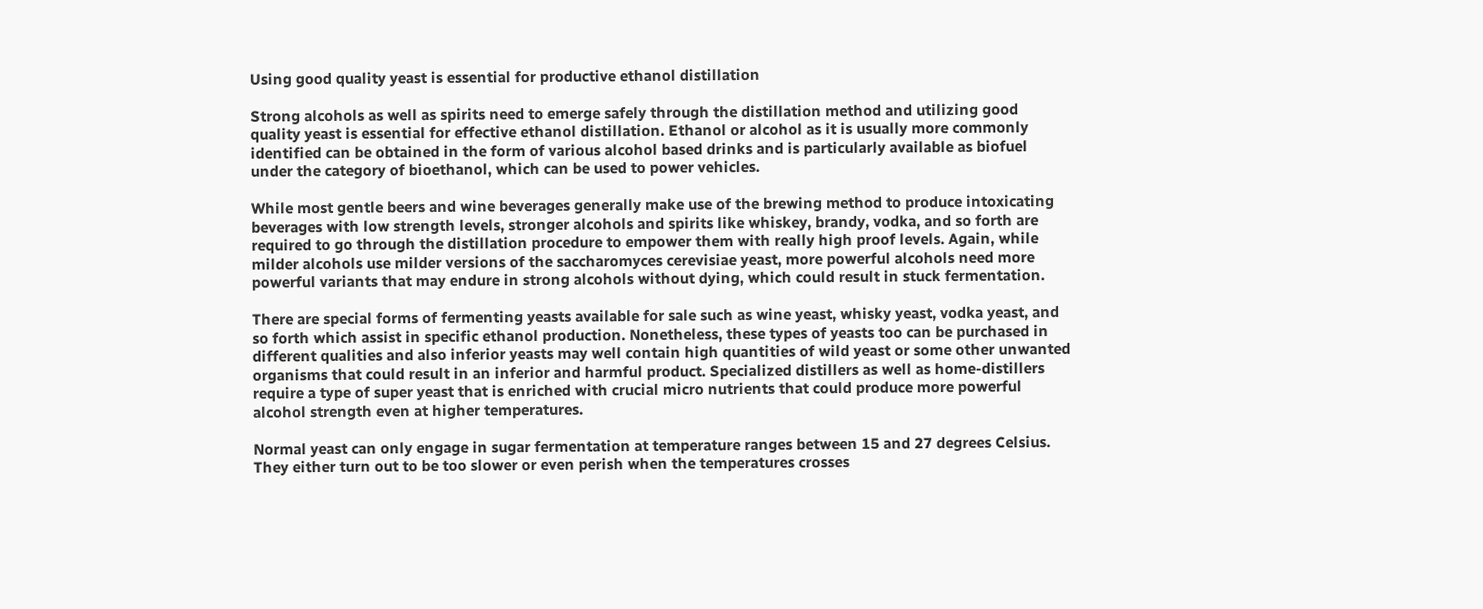Using good quality yeast is essential for productive ethanol distillation

Strong alcohols as well as spirits need to emerge safely through the distillation method and utilizing good quality yeast is essential for effective ethanol distillation. Ethanol or alcohol as it is usually more commonly identified can be obtained in the form of various alcohol based drinks and is particularly available as biofuel under the category of bioethanol, which can be used to power vehicles.

While most gentle beers and wine beverages generally make use of the brewing method to produce intoxicating beverages with low strength levels, stronger alcohols and spirits like whiskey, brandy, vodka, and so forth are required to go through the distillation procedure to empower them with really high proof levels. Again, while milder alcohols use milder versions of the saccharomyces cerevisiae yeast, more powerful alcohols need more powerful variants that may endure in strong alcohols without dying, which could result in stuck fermentation.

There are special forms of fermenting yeasts available for sale such as wine yeast, whisky yeast, vodka yeast, and so forth which assist in specific ethanol production. Nonetheless, these types of yeasts too can be purchased in different qualities and also inferior yeasts may well contain high quantities of wild yeast or some other unwanted organisms that could result in an inferior and harmful product. Specialized distillers as well as home-distillers require a type of super yeast that is enriched with crucial micro nutrients that could produce more powerful alcohol strength even at higher temperatures.

Normal yeast can only engage in sugar fermentation at temperature ranges between 15 and 27 degrees Celsius. They either turn out to be too slower or even perish when the temperatures crosses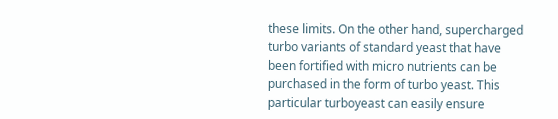these limits. On the other hand, supercharged turbo variants of standard yeast that have been fortified with micro nutrients can be purchased in the form of turbo yeast. This particular turboyeast can easily ensure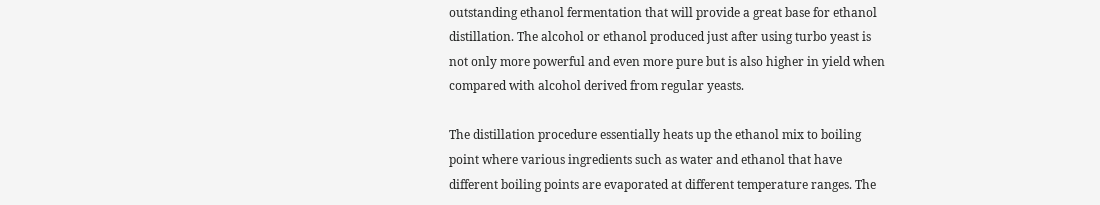outstanding ethanol fermentation that will provide a great base for ethanol distillation. The alcohol or ethanol produced just after using turbo yeast is not only more powerful and even more pure but is also higher in yield when compared with alcohol derived from regular yeasts.

The distillation procedure essentially heats up the ethanol mix to boiling point where various ingredients such as water and ethanol that have different boiling points are evaporated at different temperature ranges. The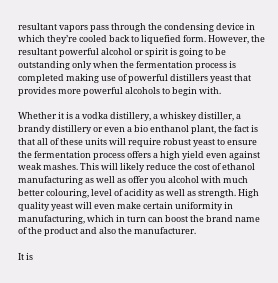resultant vapors pass through the condensing device in which they’re cooled back to liquefied form. However, the resultant powerful alcohol or spirit is going to be outstanding only when the fermentation process is completed making use of powerful distillers yeast that provides more powerful alcohols to begin with.

Whether it is a vodka distillery, a whiskey distiller, a brandy distillery or even a bio enthanol plant, the fact is that all of these units will require robust yeast to ensure the fermentation process offers a high yield even against weak mashes. This will likely reduce the cost of ethanol manufacturing as well as offer you alcohol with much better colouring, level of acidity as well as strength. High quality yeast will even make certain uniformity in manufacturing, which in turn can boost the brand name of the product and also the manufacturer.

It is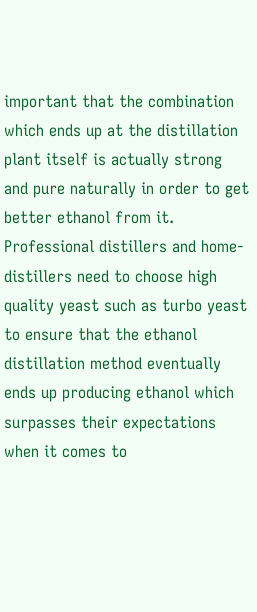important that the combination which ends up at the distillation plant itself is actually strong and pure naturally in order to get better ethanol from it. Professional distillers and home-distillers need to choose high quality yeast such as turbo yeast to ensure that the ethanol distillation method eventually ends up producing ethanol which surpasses their expectations when it comes to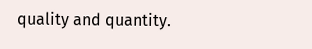quality and quantity.